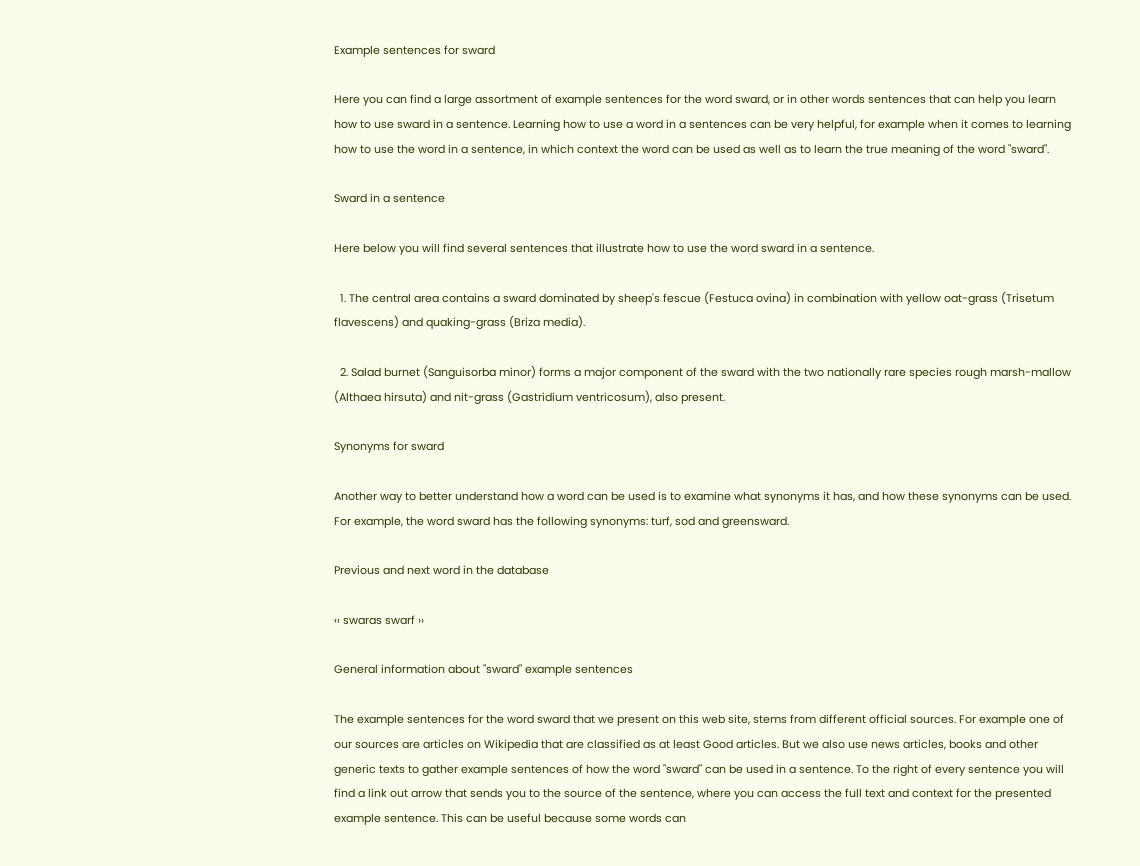Example sentences for sward

Here you can find a large assortment of example sentences for the word sward, or in other words sentences that can help you learn how to use sward in a sentence. Learning how to use a word in a sentences can be very helpful, for example when it comes to learning how to use the word in a sentence, in which context the word can be used as well as to learn the true meaning of the word "sward".

Sward in a sentence

Here below you will find several sentences that illustrate how to use the word sward in a sentence.

  1. The central area contains a sward dominated by sheep's fescue (Festuca ovina) in combination with yellow oat-grass (Trisetum flavescens) and quaking-grass (Briza media).

  2. Salad burnet (Sanguisorba minor) forms a major component of the sward with the two nationally rare species rough marsh-mallow (Althaea hirsuta) and nit-grass (Gastridium ventricosum), also present.

Synonyms for sward

Another way to better understand how a word can be used is to examine what synonyms it has, and how these synonyms can be used. For example, the word sward has the following synonyms: turf, sod and greensward.

Previous and next word in the database

‹‹ swaras swarf ››

General information about "sward" example sentences

The example sentences for the word sward that we present on this web site, stems from different official sources. For example one of our sources are articles on Wikipedia that are classified as at least Good articles. But we also use news articles, books and other generic texts to gather example sentences of how the word "sward" can be used in a sentence. To the right of every sentence you will find a link out arrow that sends you to the source of the sentence, where you can access the full text and context for the presented example sentence. This can be useful because some words can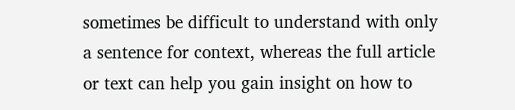sometimes be difficult to understand with only a sentence for context, whereas the full article or text can help you gain insight on how to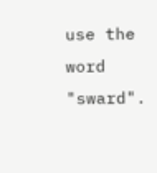use the word "sward".